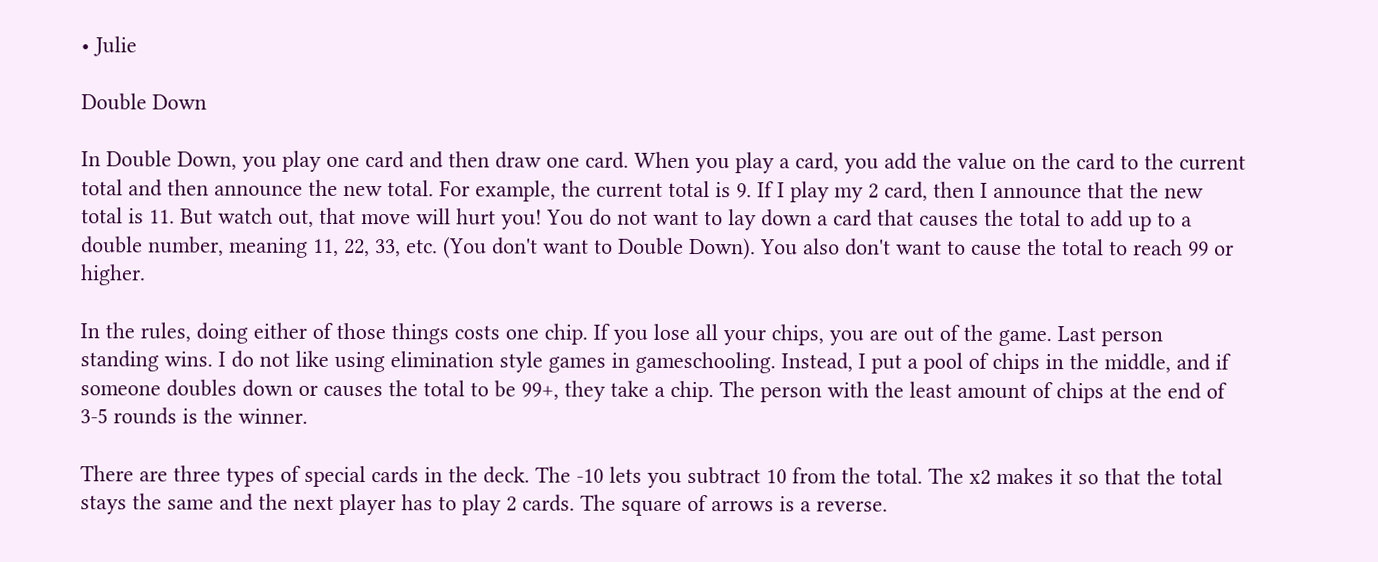• Julie

Double Down

In Double Down, you play one card and then draw one card. When you play a card, you add the value on the card to the current total and then announce the new total. For example, the current total is 9. If I play my 2 card, then I announce that the new total is 11. But watch out, that move will hurt you! You do not want to lay down a card that causes the total to add up to a double number, meaning 11, 22, 33, etc. (You don't want to Double Down). You also don't want to cause the total to reach 99 or higher.

In the rules, doing either of those things costs one chip. If you lose all your chips, you are out of the game. Last person standing wins. I do not like using elimination style games in gameschooling. Instead, I put a pool of chips in the middle, and if someone doubles down or causes the total to be 99+, they take a chip. The person with the least amount of chips at the end of 3-5 rounds is the winner.

There are three types of special cards in the deck. The -10 lets you subtract 10 from the total. The x2 makes it so that the total stays the same and the next player has to play 2 cards. The square of arrows is a reverse.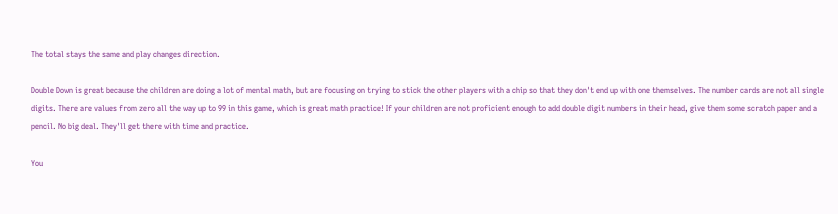The total stays the same and play changes direction.

Double Down is great because the children are doing a lot of mental math, but are focusing on trying to stick the other players with a chip so that they don't end up with one themselves. The number cards are not all single digits. There are values from zero all the way up to 99 in this game, which is great math practice! If your children are not proficient enough to add double digit numbers in their head, give them some scratch paper and a pencil. No big deal. They'll get there with time and practice.

You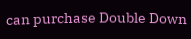can purchase Double Down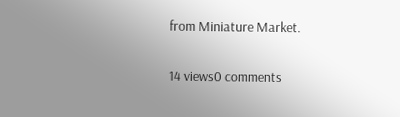from Miniature Market.

14 views0 comments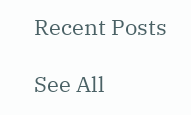Recent Posts

See All